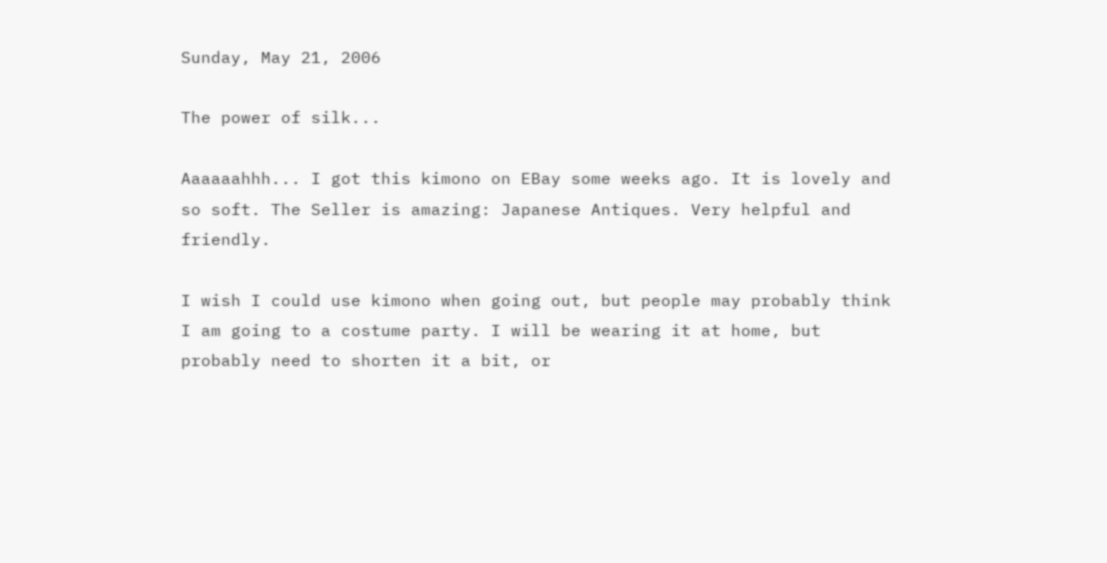Sunday, May 21, 2006

The power of silk...

Aaaaaahhh... I got this kimono on EBay some weeks ago. It is lovely and so soft. The Seller is amazing: Japanese Antiques. Very helpful and friendly.

I wish I could use kimono when going out, but people may probably think I am going to a costume party. I will be wearing it at home, but probably need to shorten it a bit, or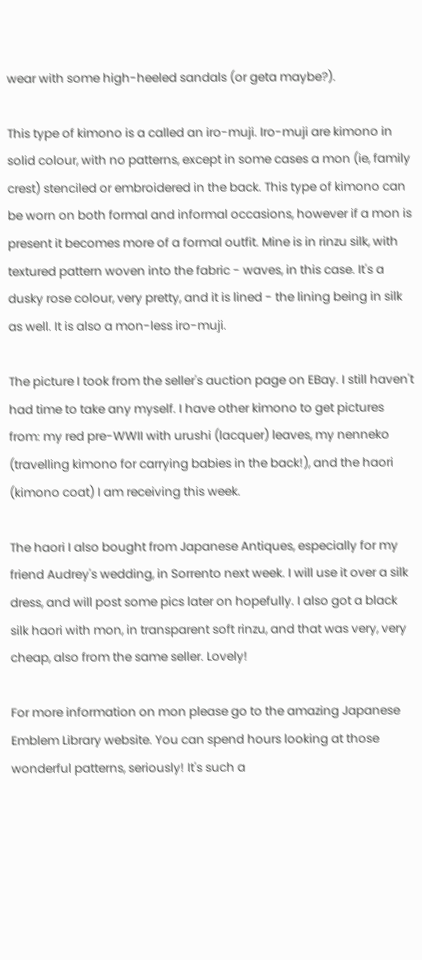wear with some high-heeled sandals (or geta maybe?).

This type of kimono is a called an iro-muji. Iro-muji are kimono in solid colour, with no patterns, except in some cases a mon (ie, family crest) stenciled or embroidered in the back. This type of kimono can be worn on both formal and informal occasions, however if a mon is present it becomes more of a formal outfit. Mine is in rinzu silk, with textured pattern woven into the fabric - waves, in this case. It's a dusky rose colour, very pretty, and it is lined - the lining being in silk as well. It is also a mon-less iro-muji.

The picture I took from the seller's auction page on EBay. I still haven't had time to take any myself. I have other kimono to get pictures from: my red pre-WWII with urushi (lacquer) leaves, my nenneko (travelling kimono for carrying babies in the back!), and the haori (kimono coat) I am receiving this week.

The haori I also bought from Japanese Antiques, especially for my friend Audrey's wedding, in Sorrento next week. I will use it over a silk dress, and will post some pics later on hopefully. I also got a black silk haori with mon, in transparent soft rinzu, and that was very, very cheap, also from the same seller. Lovely!

For more information on mon please go to the amazing Japanese Emblem Library website. You can spend hours looking at those wonderful patterns, seriously! It's such a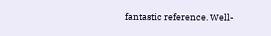fantastic reference. Well-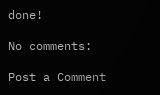done!

No comments:

Post a Comment